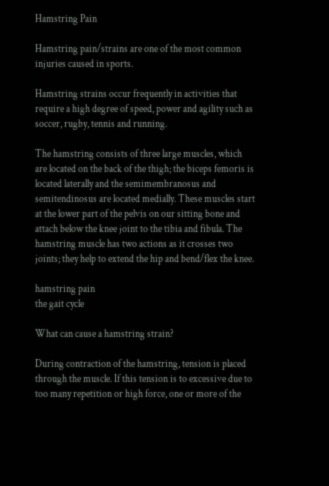Hamstring Pain

Hamstring pain/strains are one of the most common injuries caused in sports.

Hamstring strains occur frequently in activities that require a high degree of speed, power and agility such as soccer, rugby, tennis and running.

The hamstring consists of three large muscles, which are located on the back of the thigh; the biceps femoris is located laterally and the semimembranosus and semitendinosus are located medially. These muscles start at the lower part of the pelvis on our sitting bone and attach below the knee joint to the tibia and fibula. The hamstring muscle has two actions as it crosses two joints; they help to extend the hip and bend/flex the knee.

hamstring pain
the gait cycle

What can cause a hamstring strain?

During contraction of the hamstring, tension is placed through the muscle. If this tension is to excessive due to too many repetition or high force, one or more of the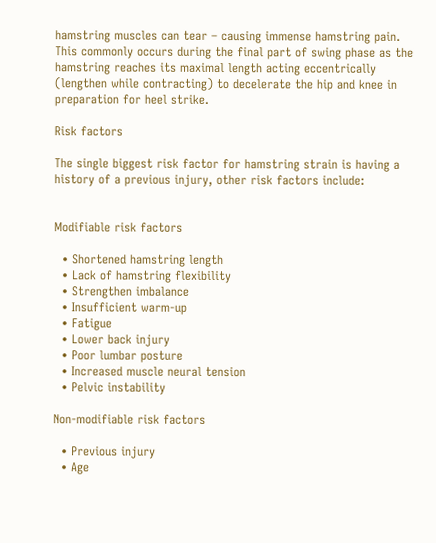hamstring muscles can tear – causing immense hamstring pain. This commonly occurs during the final part of swing phase as the hamstring reaches its maximal length acting eccentrically (lengthen while contracting) to decelerate the hip and knee in preparation for heel strike.

Risk factors

The single biggest risk factor for hamstring strain is having a history of a previous injury, other risk factors include:


Modifiable risk factors

  • Shortened hamstring length
  • Lack of hamstring flexibility
  • Strengthen imbalance
  • Insufficient warm-up
  • Fatigue
  • Lower back injury
  • Poor lumbar posture
  • Increased muscle neural tension
  • Pelvic instability

Non-modifiable risk factors

  • Previous injury
  • Age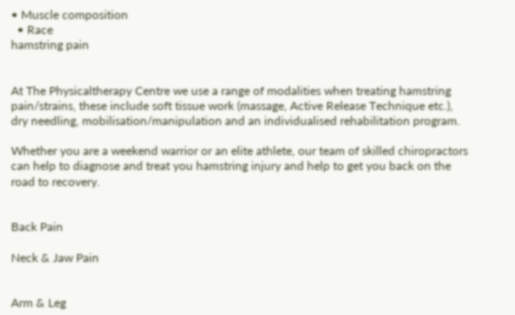• Muscle composition
  • Race
hamstring pain


At The Physicaltherapy Centre we use a range of modalities when treating hamstring pain/strains, these include soft tissue work (massage, Active Release Technique etc.), dry needling, mobilisation/manipulation and an individualised rehabilitation program.

Whether you are a weekend warrior or an elite athlete, our team of skilled chiropractors can help to diagnose and treat you hamstring injury and help to get you back on the road to recovery.


Back Pain

Neck & Jaw Pain


Arm & Leg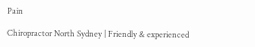Pain

Chiropractor North Sydney | Friendly & experienced